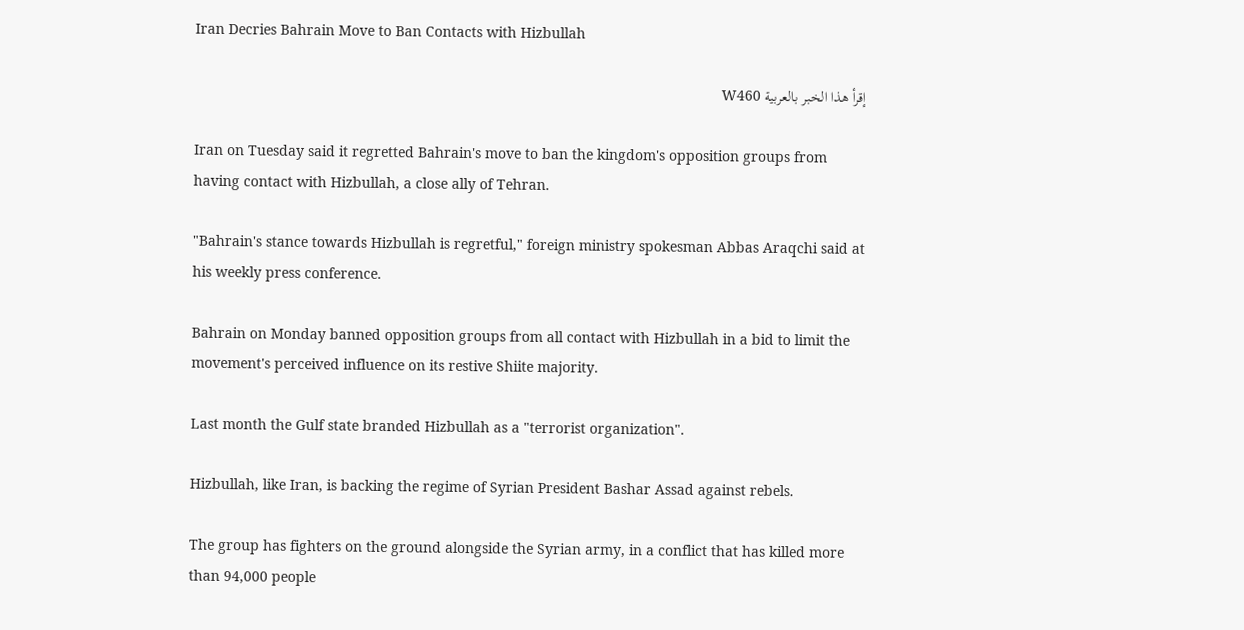Iran Decries Bahrain Move to Ban Contacts with Hizbullah

إقرأ هذا الخبر بالعربية W460

Iran on Tuesday said it regretted Bahrain's move to ban the kingdom's opposition groups from having contact with Hizbullah, a close ally of Tehran.

"Bahrain's stance towards Hizbullah is regretful," foreign ministry spokesman Abbas Araqchi said at his weekly press conference.

Bahrain on Monday banned opposition groups from all contact with Hizbullah in a bid to limit the movement's perceived influence on its restive Shiite majority.

Last month the Gulf state branded Hizbullah as a "terrorist organization".

Hizbullah, like Iran, is backing the regime of Syrian President Bashar Assad against rebels.

The group has fighters on the ground alongside the Syrian army, in a conflict that has killed more than 94,000 people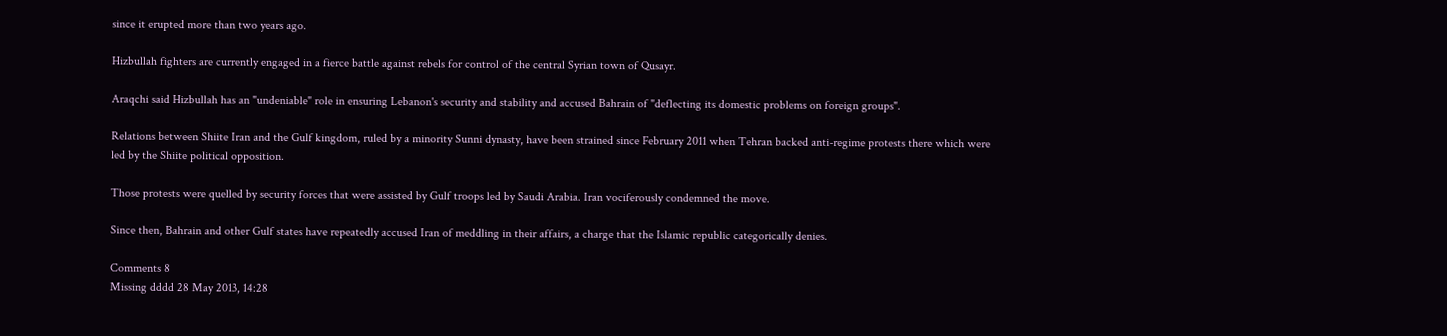since it erupted more than two years ago.

Hizbullah fighters are currently engaged in a fierce battle against rebels for control of the central Syrian town of Qusayr.

Araqchi said Hizbullah has an "undeniable" role in ensuring Lebanon's security and stability and accused Bahrain of "deflecting its domestic problems on foreign groups".

Relations between Shiite Iran and the Gulf kingdom, ruled by a minority Sunni dynasty, have been strained since February 2011 when Tehran backed anti-regime protests there which were led by the Shiite political opposition.

Those protests were quelled by security forces that were assisted by Gulf troops led by Saudi Arabia. Iran vociferously condemned the move.

Since then, Bahrain and other Gulf states have repeatedly accused Iran of meddling in their affairs, a charge that the Islamic republic categorically denies.

Comments 8
Missing dddd 28 May 2013, 14:28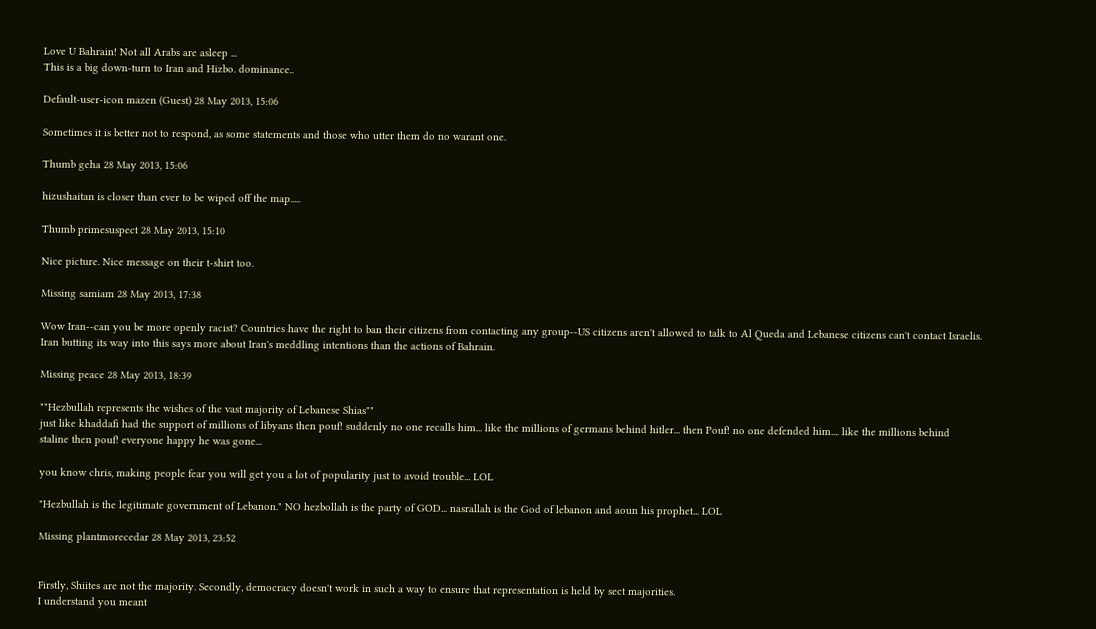Love U Bahrain! Not all Arabs are asleep ...
This is a big down-turn to Iran and Hizbo. dominance..

Default-user-icon mazen (Guest) 28 May 2013, 15:06

Sometimes it is better not to respond, as some statements and those who utter them do no warant one.

Thumb geha 28 May 2013, 15:06

hizushaitan is closer than ever to be wiped off the map.....

Thumb primesuspect 28 May 2013, 15:10

Nice picture. Nice message on their t-shirt too.

Missing samiam 28 May 2013, 17:38

Wow Iran--can you be more openly racist? Countries have the right to ban their citizens from contacting any group--US citizens aren't allowed to talk to Al Queda and Lebanese citizens can't contact Israelis. Iran butting its way into this says more about Iran's meddling intentions than the actions of Bahrain.

Missing peace 28 May 2013, 18:39

""Hezbullah represents the wishes of the vast majority of Lebanese Shias""
just like khaddafi had the support of millions of libyans then pouf! suddenly no one recalls him... like the millions of germans behind hitler... then Pouf! no one defended him.... like the millions behind staline then pouf! everyone happy he was gone...

you know chris, making people fear you will get you a lot of popularity just to avoid trouble... LOL

"Hezbullah is the legitimate government of Lebanon." NO hezbollah is the party of GOD... nasrallah is the God of lebanon and aoun his prophet... LOL

Missing plantmorecedar 28 May 2013, 23:52


Firstly, Shiites are not the majority. Secondly, democracy doesn't work in such a way to ensure that representation is held by sect majorities.
I understand you meant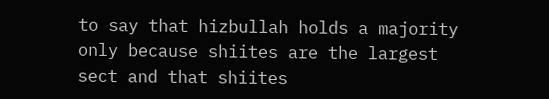to say that hizbullah holds a majority only because shiites are the largest sect and that shiites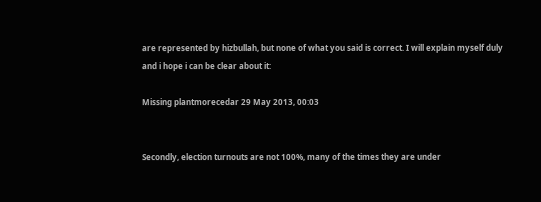are represented by hizbullah, but none of what you said is correct. I will explain myself duly and i hope i can be clear about it:

Missing plantmorecedar 29 May 2013, 00:03


Secondly, election turnouts are not 100%, many of the times they are under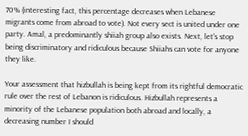70% (interesting fact, this percentage decreases when Lebanese migrants come from abroad to vote). Not every sect is united under one party. Amal, a predominantly shiiah group also exists. Next, let's stop being discriminatory and ridiculous because Shiiahs can vote for anyone they like.

Your assessment that hizbullah is being kept from its rightful democratic rule over the rest of Lebanon is ridiculous. Hizbullah represents a minority of the Lebanese population both abroad and locally, a decreasing number I should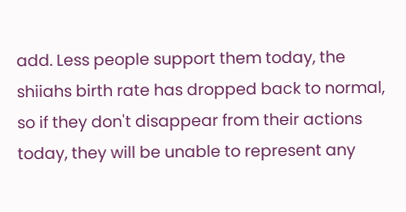add. Less people support them today, the shiiahs birth rate has dropped back to normal, so if they don't disappear from their actions today, they will be unable to represent any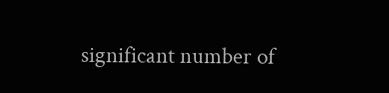significant number of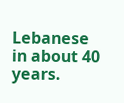Lebanese in about 40 years.